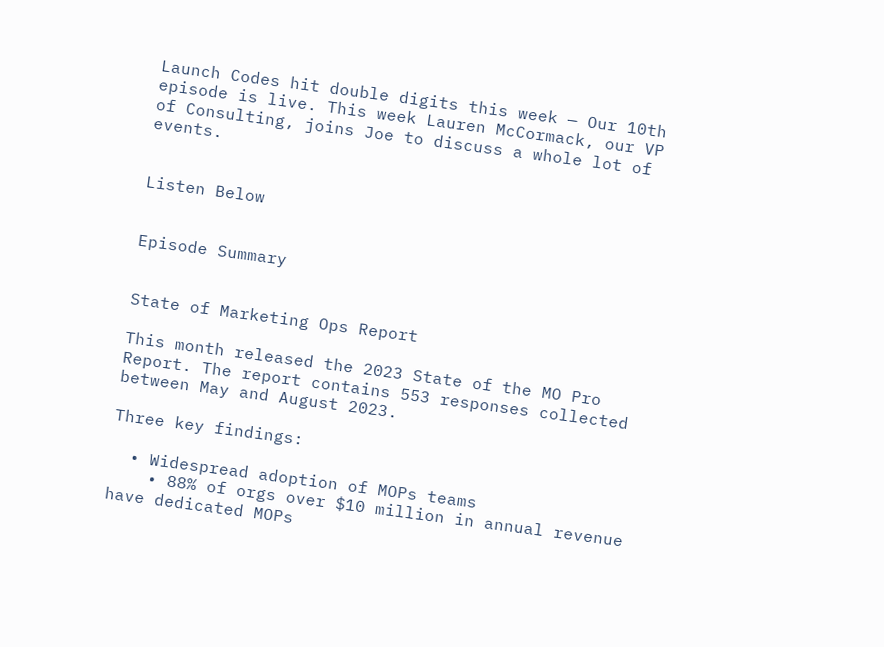Launch Codes hit double digits this week — Our 10th episode is live. This week Lauren McCormack, our VP of Consulting, joins Joe to discuss a whole lot of events.


Listen Below


Episode Summary


State of Marketing Ops Report

This month released the 2023 State of the MO Pro Report. The report contains 553 responses collected between May and August 2023.

Three key findings:

  • Widespread adoption of MOPs teams
    • 88% of orgs over $10 million in annual revenue have dedicated MOPs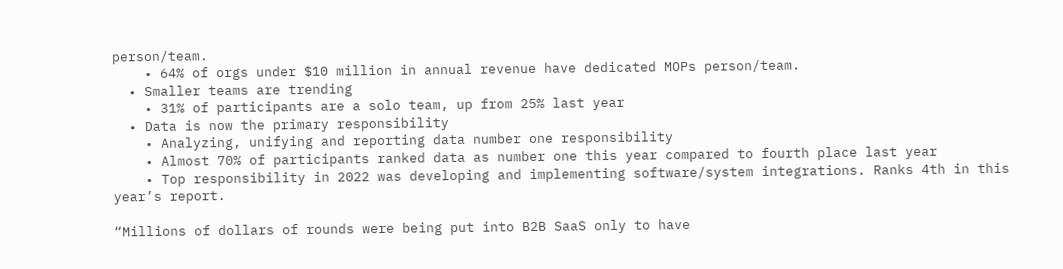person/team.
    • 64% of orgs under $10 million in annual revenue have dedicated MOPs person/team.
  • Smaller teams are trending
    • 31% of participants are a solo team, up from 25% last year
  • Data is now the primary responsibility
    • Analyzing, unifying and reporting data number one responsibility
    • Almost 70% of participants ranked data as number one this year compared to fourth place last year
    • Top responsibility in 2022 was developing and implementing software/system integrations. Ranks 4th in this year’s report.

“Millions of dollars of rounds were being put into B2B SaaS only to have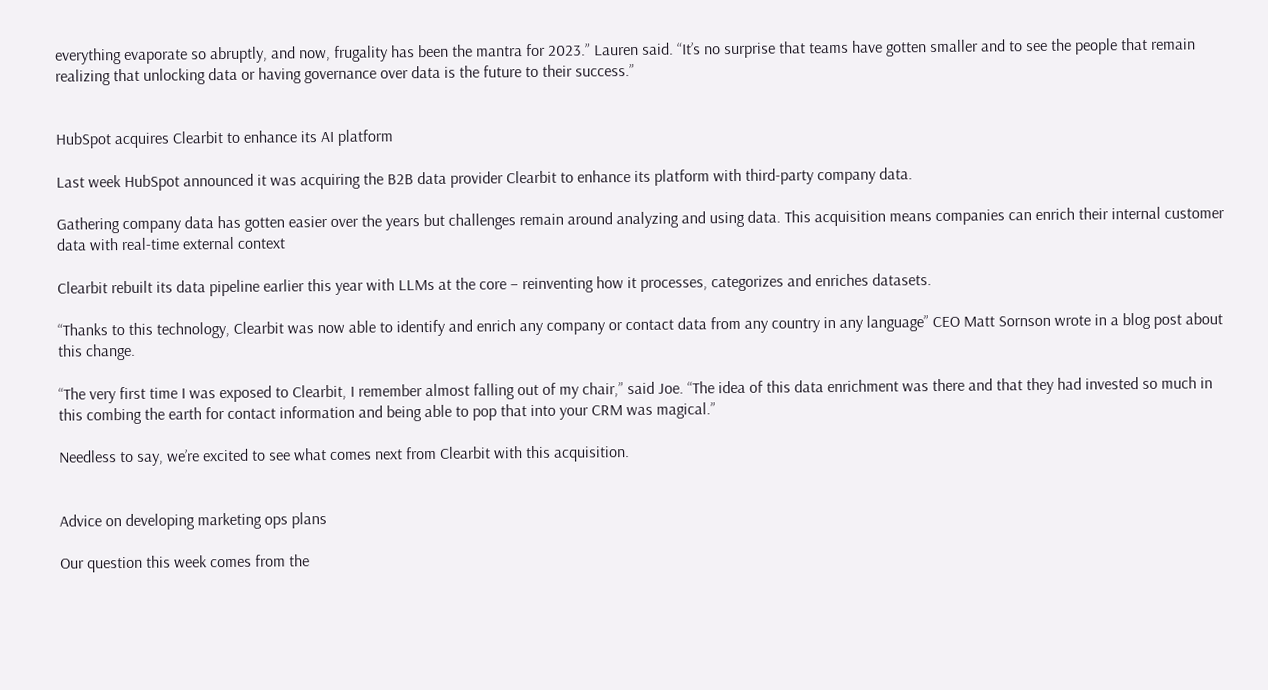everything evaporate so abruptly, and now, frugality has been the mantra for 2023.” Lauren said. “It’s no surprise that teams have gotten smaller and to see the people that remain realizing that unlocking data or having governance over data is the future to their success.”


HubSpot acquires Clearbit to enhance its AI platform

Last week HubSpot announced it was acquiring the B2B data provider Clearbit to enhance its platform with third-party company data.

Gathering company data has gotten easier over the years but challenges remain around analyzing and using data. This acquisition means companies can enrich their internal customer data with real-time external context

Clearbit rebuilt its data pipeline earlier this year with LLMs at the core – reinventing how it processes, categorizes and enriches datasets.

“Thanks to this technology, Clearbit was now able to identify and enrich any company or contact data from any country in any language” CEO Matt Sornson wrote in a blog post about this change.

“The very first time I was exposed to Clearbit, I remember almost falling out of my chair,” said Joe. “The idea of this data enrichment was there and that they had invested so much in this combing the earth for contact information and being able to pop that into your CRM was magical.”

Needless to say, we’re excited to see what comes next from Clearbit with this acquisition.


Advice on developing marketing ops plans

Our question this week comes from the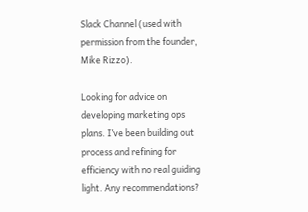Slack Channel (used with permission from the founder, Mike Rizzo).

Looking for advice on developing marketing ops plans. I’ve been building out process and refining for efficiency with no real guiding light. Any recommendations?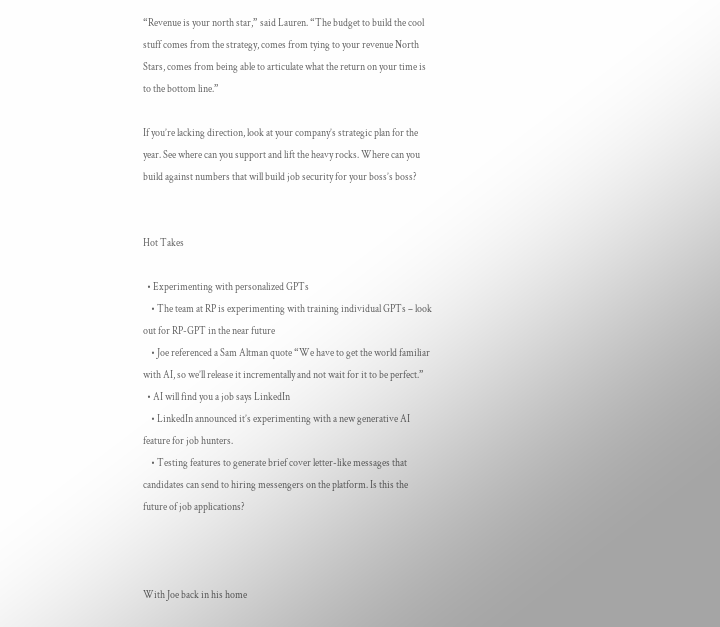“Revenue is your north star,” said Lauren. “The budget to build the cool stuff comes from the strategy, comes from tying to your revenue North Stars, comes from being able to articulate what the return on your time is to the bottom line.”

If you’re lacking direction, look at your company’s strategic plan for the year. See where can you support and lift the heavy rocks. Where can you build against numbers that will build job security for your boss’s boss?


Hot Takes

  • Experimenting with personalized GPTs
    • The team at RP is experimenting with training individual GPTs – look out for RP-GPT in the near future
    • Joe referenced a Sam Altman quote “We have to get the world familiar with AI, so we’ll release it incrementally and not wait for it to be perfect.”
  • AI will find you a job says LinkedIn
    • LinkedIn announced it’s experimenting with a new generative AI feature for job hunters.
    • Testing features to generate brief cover letter-like messages that candidates can send to hiring messengers on the platform. Is this the future of job applications?



With Joe back in his home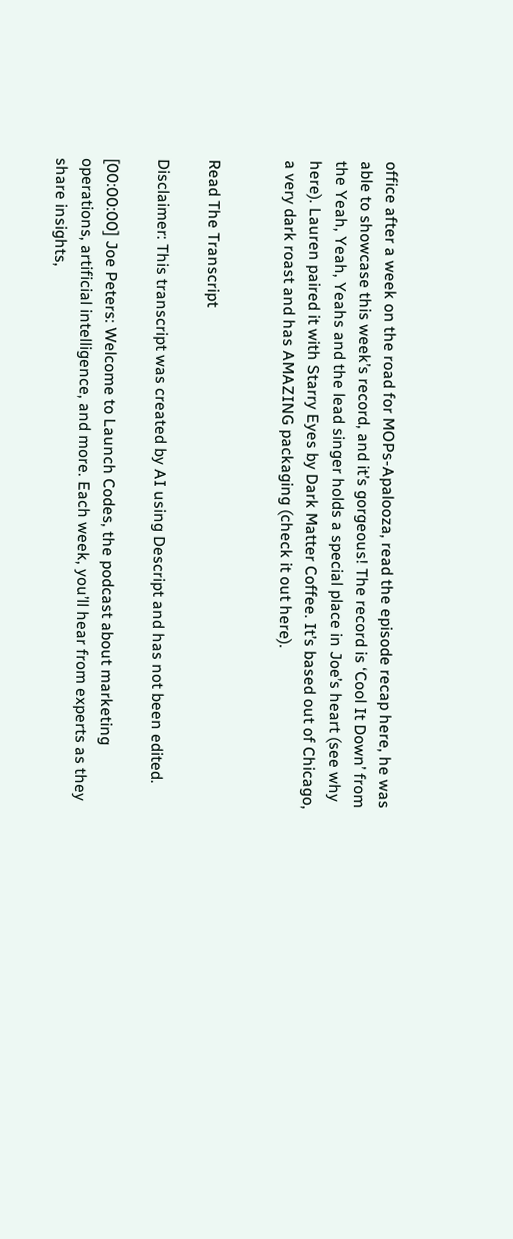office after a week on the road for MOPs-Apalooza, read the episode recap here, he was able to showcase this week’s record, and it’s gorgeous! The record is ‘Cool It Down’ from the Yeah, Yeah, Yeahs and the lead singer holds a special place in Joe’s heart (see why here). Lauren paired it with Starry Eyes by Dark Matter Coffee. It’s based out of Chicago, a very dark roast and has AMAZING packaging (check it out here).


Read The Transcript

Disclaimer: This transcript was created by AI using Descript and has not been edited.

[00:00:00] Joe Peters: Welcome to Launch Codes, the podcast about marketing operations, artificial intelligence, and more. Each week, you’ll hear from experts as they share insights,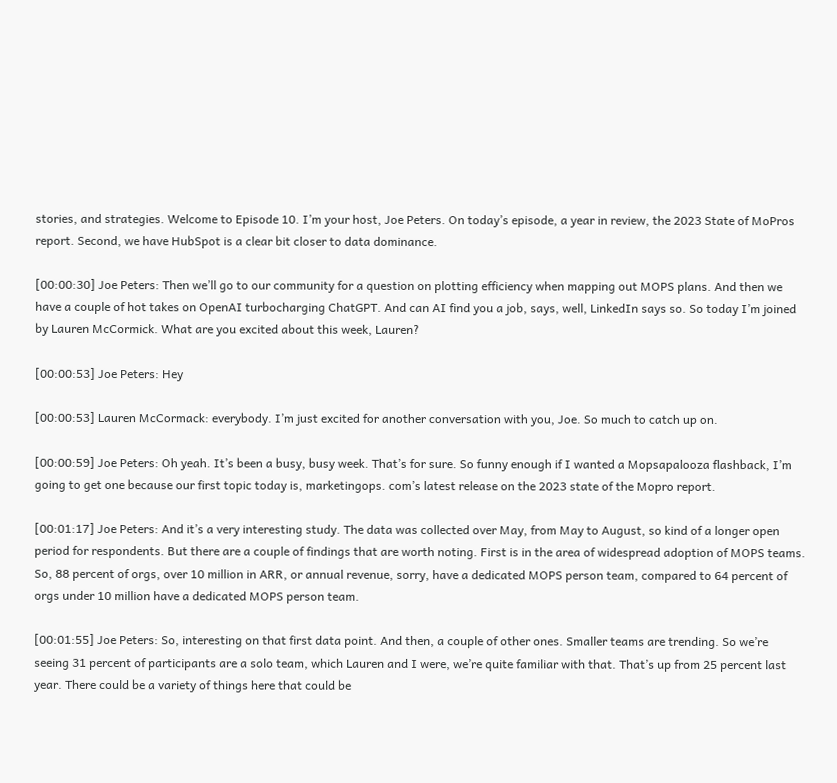stories, and strategies. Welcome to Episode 10. I’m your host, Joe Peters. On today’s episode, a year in review, the 2023 State of MoPros report. Second, we have HubSpot is a clear bit closer to data dominance.

[00:00:30] Joe Peters: Then we’ll go to our community for a question on plotting efficiency when mapping out MOPS plans. And then we have a couple of hot takes on OpenAI turbocharging ChatGPT. And can AI find you a job, says, well, LinkedIn says so. So today I’m joined by Lauren McCormick. What are you excited about this week, Lauren?

[00:00:53] Joe Peters: Hey

[00:00:53] Lauren McCormack: everybody. I’m just excited for another conversation with you, Joe. So much to catch up on.

[00:00:59] Joe Peters: Oh yeah. It’s been a busy, busy week. That’s for sure. So funny enough if I wanted a Mopsapalooza flashback, I’m going to get one because our first topic today is, marketingops. com’s latest release on the 2023 state of the Mopro report.

[00:01:17] Joe Peters: And it’s a very interesting study. The data was collected over May, from May to August, so kind of a longer open period for respondents. But there are a couple of findings that are worth noting. First is in the area of widespread adoption of MOPS teams. So, 88 percent of orgs, over 10 million in ARR, or annual revenue, sorry, have a dedicated MOPS person team, compared to 64 percent of orgs under 10 million have a dedicated MOPS person team.

[00:01:55] Joe Peters: So, interesting on that first data point. And then, a couple of other ones. Smaller teams are trending. So we’re seeing 31 percent of participants are a solo team, which Lauren and I were, we’re quite familiar with that. That’s up from 25 percent last year. There could be a variety of things here that could be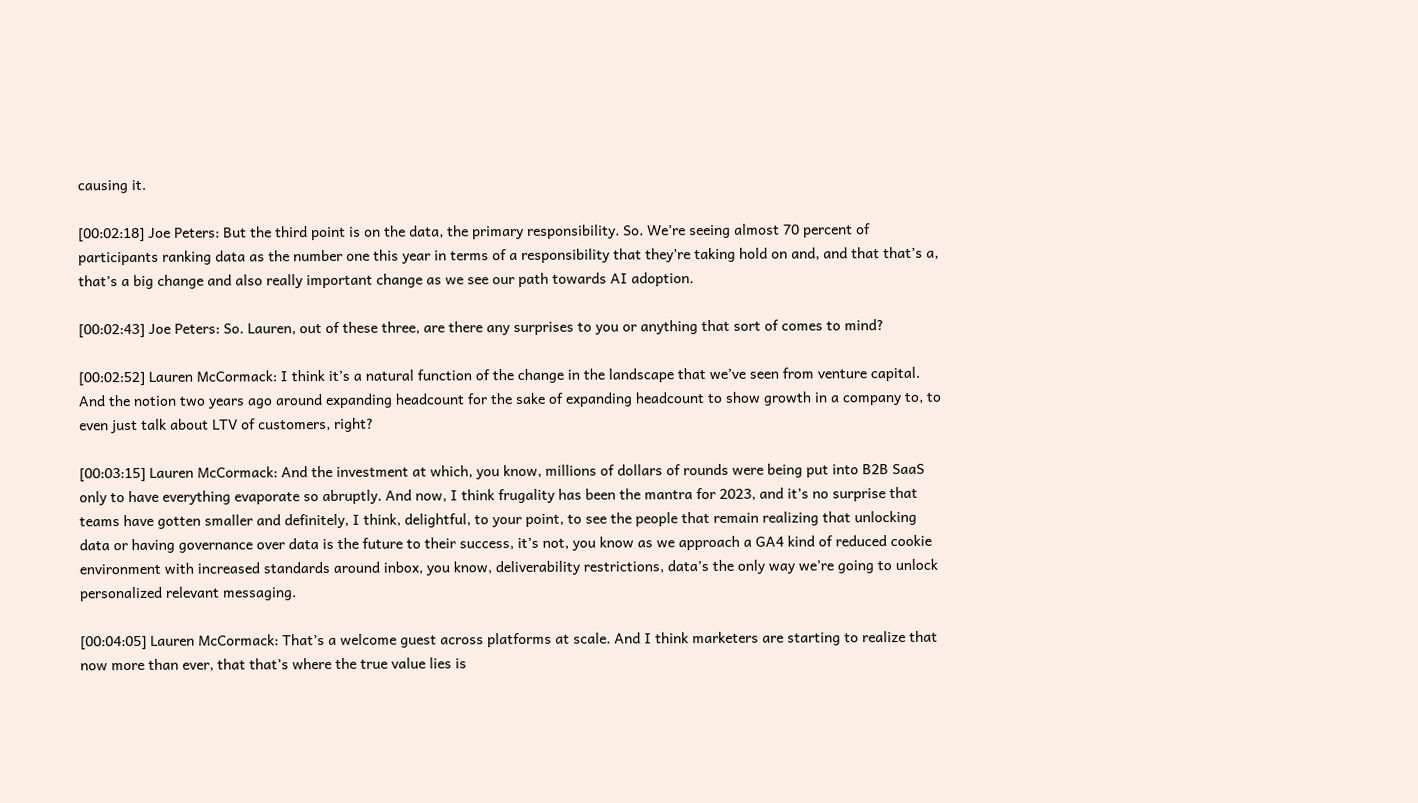causing it.

[00:02:18] Joe Peters: But the third point is on the data, the primary responsibility. So. We’re seeing almost 70 percent of participants ranking data as the number one this year in terms of a responsibility that they’re taking hold on and, and that that’s a, that’s a big change and also really important change as we see our path towards AI adoption.

[00:02:43] Joe Peters: So. Lauren, out of these three, are there any surprises to you or anything that sort of comes to mind?

[00:02:52] Lauren McCormack: I think it’s a natural function of the change in the landscape that we’ve seen from venture capital. And the notion two years ago around expanding headcount for the sake of expanding headcount to show growth in a company to, to even just talk about LTV of customers, right?

[00:03:15] Lauren McCormack: And the investment at which, you know, millions of dollars of rounds were being put into B2B SaaS only to have everything evaporate so abruptly. And now, I think frugality has been the mantra for 2023, and it’s no surprise that teams have gotten smaller and definitely, I think, delightful, to your point, to see the people that remain realizing that unlocking data or having governance over data is the future to their success, it’s not, you know as we approach a GA4 kind of reduced cookie environment with increased standards around inbox, you know, deliverability restrictions, data’s the only way we’re going to unlock personalized relevant messaging.

[00:04:05] Lauren McCormack: That’s a welcome guest across platforms at scale. And I think marketers are starting to realize that now more than ever, that that’s where the true value lies is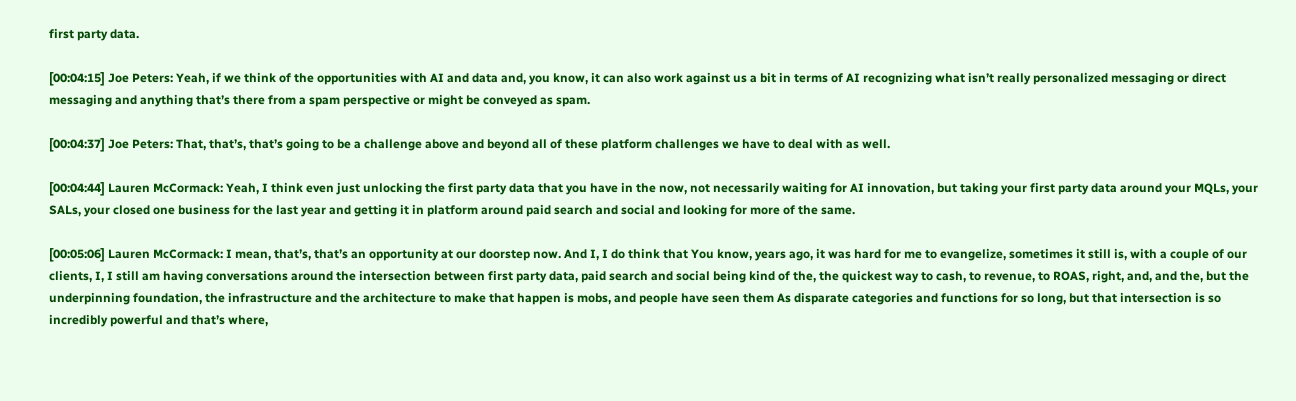first party data.

[00:04:15] Joe Peters: Yeah, if we think of the opportunities with AI and data and, you know, it can also work against us a bit in terms of AI recognizing what isn’t really personalized messaging or direct messaging and anything that’s there from a spam perspective or might be conveyed as spam.

[00:04:37] Joe Peters: That, that’s, that’s going to be a challenge above and beyond all of these platform challenges we have to deal with as well.

[00:04:44] Lauren McCormack: Yeah, I think even just unlocking the first party data that you have in the now, not necessarily waiting for AI innovation, but taking your first party data around your MQLs, your SALs, your closed one business for the last year and getting it in platform around paid search and social and looking for more of the same.

[00:05:06] Lauren McCormack: I mean, that’s, that’s an opportunity at our doorstep now. And I, I do think that You know, years ago, it was hard for me to evangelize, sometimes it still is, with a couple of our clients, I, I still am having conversations around the intersection between first party data, paid search and social being kind of the, the quickest way to cash, to revenue, to ROAS, right, and, and the, but the underpinning foundation, the infrastructure and the architecture to make that happen is mobs, and people have seen them As disparate categories and functions for so long, but that intersection is so incredibly powerful and that’s where,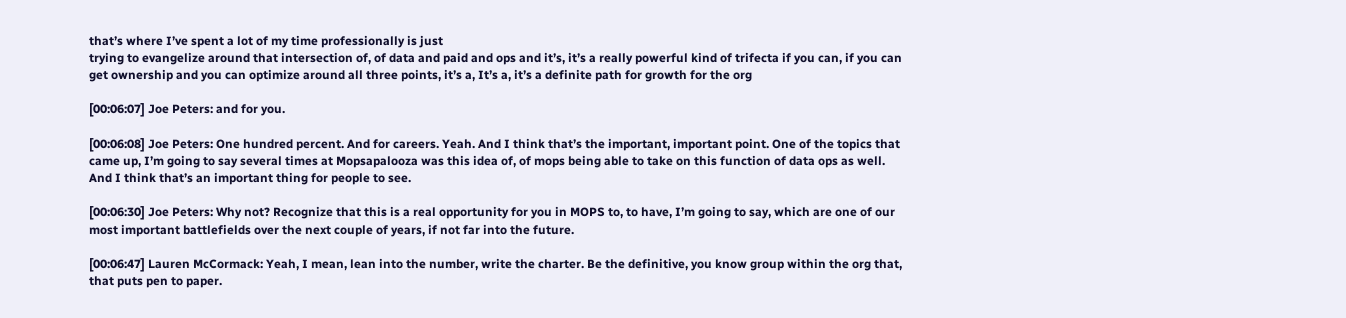that’s where I’ve spent a lot of my time professionally is just
trying to evangelize around that intersection of, of data and paid and ops and it’s, it’s a really powerful kind of trifecta if you can, if you can get ownership and you can optimize around all three points, it’s a, It’s a, it’s a definite path for growth for the org

[00:06:07] Joe Peters: and for you.

[00:06:08] Joe Peters: One hundred percent. And for careers. Yeah. And I think that’s the important, important point. One of the topics that came up, I’m going to say several times at Mopsapalooza was this idea of, of mops being able to take on this function of data ops as well. And I think that’s an important thing for people to see.

[00:06:30] Joe Peters: Why not? Recognize that this is a real opportunity for you in MOPS to, to have, I’m going to say, which are one of our most important battlefields over the next couple of years, if not far into the future.

[00:06:47] Lauren McCormack: Yeah, I mean, lean into the number, write the charter. Be the definitive, you know group within the org that, that puts pen to paper.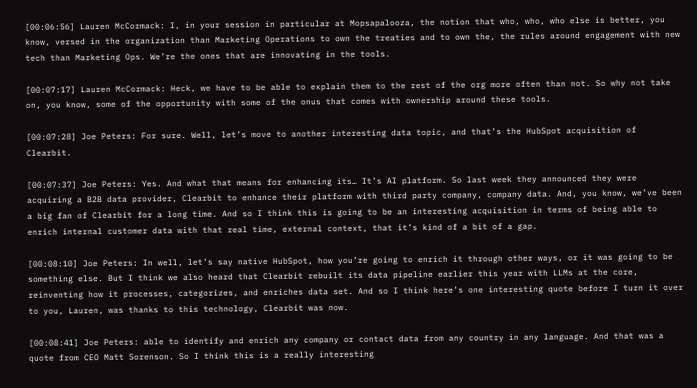[00:06:56] Lauren McCormack: I, in your session in particular at Mopsapalooza, the notion that who, who, who else is better, you know, versed in the organization than Marketing Operations to own the treaties and to own the, the rules around engagement with new tech than Marketing Ops. We’re the ones that are innovating in the tools.

[00:07:17] Lauren McCormack: Heck, we have to be able to explain them to the rest of the org more often than not. So why not take on, you know, some of the opportunity with some of the onus that comes with ownership around these tools.

[00:07:28] Joe Peters: For sure. Well, let’s move to another interesting data topic, and that’s the HubSpot acquisition of Clearbit.

[00:07:37] Joe Peters: Yes. And what that means for enhancing its… It’s AI platform. So last week they announced they were acquiring a B2B data provider, Clearbit to enhance their platform with third party company, company data. And, you know, we’ve been a big fan of Clearbit for a long time. And so I think this is going to be an interesting acquisition in terms of being able to enrich internal customer data with that real time, external context, that it’s kind of a bit of a gap.

[00:08:10] Joe Peters: In well, let’s say native HubSpot, how you’re going to enrich it through other ways, or it was going to be something else. But I think we also heard that Clearbit rebuilt its data pipeline earlier this year with LLMs at the core, reinventing how it processes, categorizes, and enriches data set. And so I think here’s one interesting quote before I turn it over to you, Lauren, was thanks to this technology, Clearbit was now.

[00:08:41] Joe Peters: able to identify and enrich any company or contact data from any country in any language. And that was a quote from CEO Matt Sorenson. So I think this is a really interesting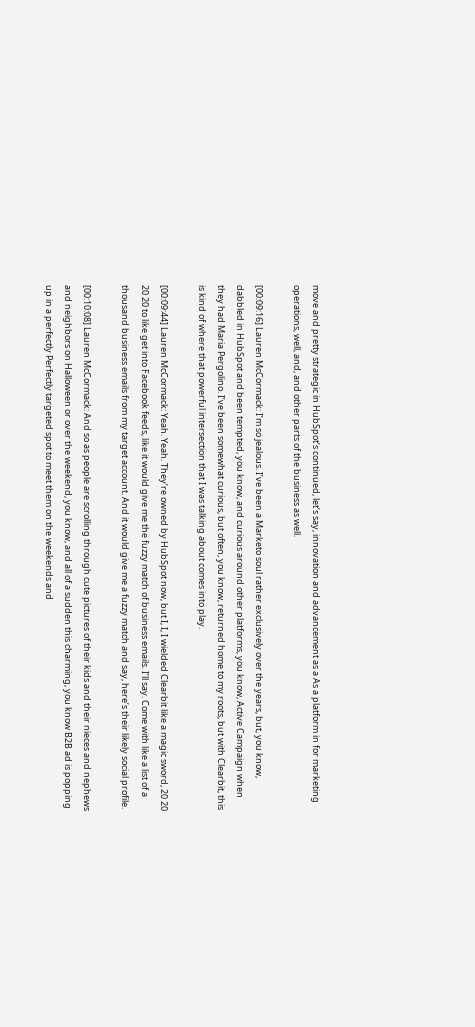move and pretty strategic in HubSpot’s continued, let’s say, innovation and advancement as a As a platform in for marketing operations, well, and, and other parts of the business as well.

[00:09:16] Lauren McCormack: I’m so jealous. I’ve been a Marketo soul rather exclusively over the years, but, you know, dabbled in HubSpot and been tempted, you know, and curious around other platforms, you know, Active Campaign when they had Maria Pergolino. I’ve been somewhat curious, but often, you know, returned home to my roots, but with Clearbit, this is kind of where that powerful intersection that I was talking about comes into play.

[00:09:44] Lauren McCormack: Yeah. Yeah. They’re owned by HubSpot now, but I, I, I wielded Clearbit like a magic sword, 20 20 20 20 to like get into Facebook feeds, like it would give me the fuzzy match of business emails. I’ll say. Come with like a list of a thousand business emails from my target account. And it would give me a fuzzy match and say, here’s their likely social profile.

[00:10:08] Lauren McCormack: And so as people are scrolling through cute pictures of their kids and their nieces and nephews and neighbors on Halloween or over the weekend, you know, and all of a sudden this charming, you know B2B ad is popping up in a perfectly Perfectly targeted spot to meet them on the weekends and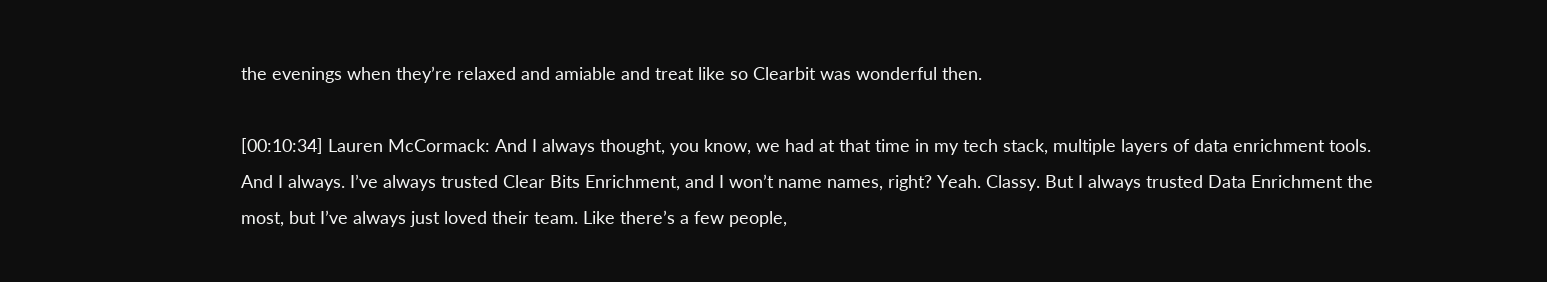the evenings when they’re relaxed and amiable and treat like so Clearbit was wonderful then.

[00:10:34] Lauren McCormack: And I always thought, you know, we had at that time in my tech stack, multiple layers of data enrichment tools. And I always. I’ve always trusted Clear Bits Enrichment, and I won’t name names, right? Yeah. Classy. But I always trusted Data Enrichment the most, but I’ve always just loved their team. Like there’s a few people,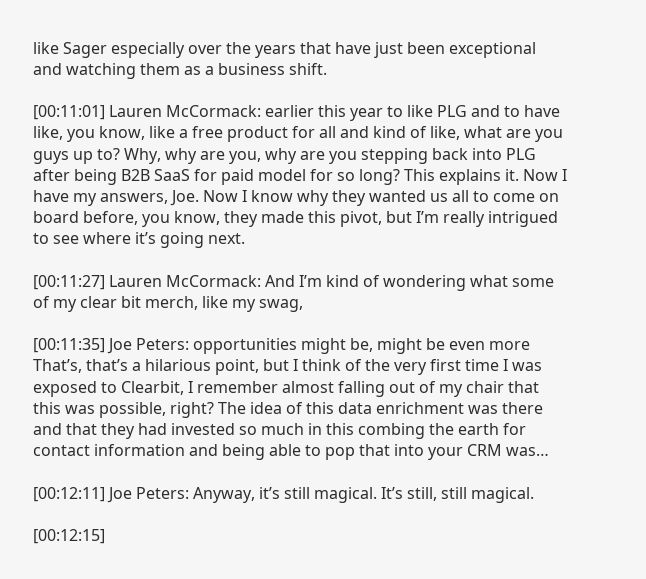like Sager especially over the years that have just been exceptional and watching them as a business shift.

[00:11:01] Lauren McCormack: earlier this year to like PLG and to have like, you know, like a free product for all and kind of like, what are you guys up to? Why, why are you, why are you stepping back into PLG after being B2B SaaS for paid model for so long? This explains it. Now I have my answers, Joe. Now I know why they wanted us all to come on board before, you know, they made this pivot, but I’m really intrigued to see where it’s going next.

[00:11:27] Lauren McCormack: And I’m kind of wondering what some of my clear bit merch, like my swag,

[00:11:35] Joe Peters: opportunities might be, might be even more That’s, that’s a hilarious point, but I think of the very first time I was exposed to Clearbit, I remember almost falling out of my chair that this was possible, right? The idea of this data enrichment was there and that they had invested so much in this combing the earth for contact information and being able to pop that into your CRM was…

[00:12:11] Joe Peters: Anyway, it’s still magical. It’s still, still magical.

[00:12:15]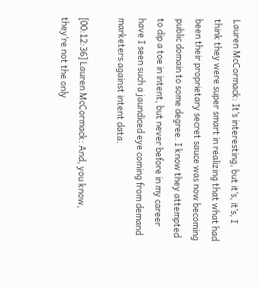Lauren McCormack: It’s interesting, but it’s, it’s, I think they were super smart in realizing that what had been their proprietary secret sauce was now becoming public domain to some degree. I know they attempted to dip a toe in intent, but never before in my career have I seen such a jaundiced eye coming from demand marketers against intent data.

[00:12:36] Lauren McCormack: And, you know, they’re not the only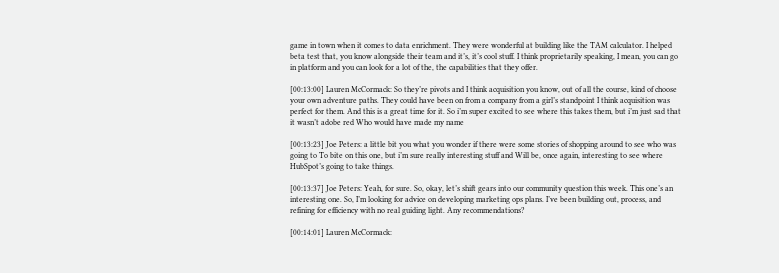game in town when it comes to data enrichment. They were wonderful at building like the TAM calculator. I helped beta test that, you know alongside their team and it’s, it’s cool stuff. I think proprietarily speaking, I mean, you can go in platform and you can look for a lot of the, the capabilities that they offer.

[00:13:00] Lauren McCormack: So they’re pivots and I think acquisition you know, out of all the course, kind of choose your own adventure paths. They could have been on from a company from a girl’s standpoint I think acquisition was perfect for them. And this is a great time for it. So i’m super excited to see where this takes them, but i’m just sad that it wasn’t adobe red Who would have made my name

[00:13:23] Joe Peters: a little bit you what you wonder if there were some stories of shopping around to see who was going to To bite on this one, but i’m sure really interesting stuff and Will be, once again, interesting to see where HubSpot’s going to take things.

[00:13:37] Joe Peters: Yeah, for sure. So, okay, let’s shift gears into our community question this week. This one’s an interesting one. So, I’m looking for advice on developing marketing ops plans. I’ve been building out, process, and refining for efficiency with no real guiding light. Any recommendations?

[00:14:01] Lauren McCormack: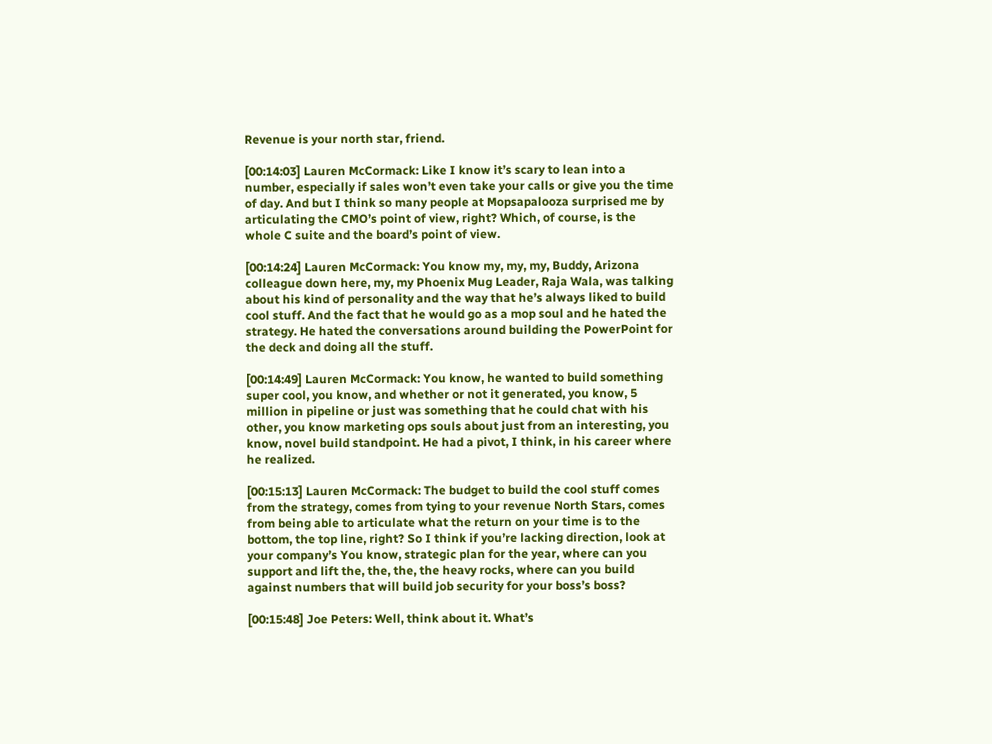Revenue is your north star, friend.

[00:14:03] Lauren McCormack: Like I know it’s scary to lean into a number, especially if sales won’t even take your calls or give you the time of day. And but I think so many people at Mopsapalooza surprised me by articulating the CMO’s point of view, right? Which, of course, is the whole C suite and the board’s point of view.

[00:14:24] Lauren McCormack: You know my, my, my, Buddy, Arizona colleague down here, my, my Phoenix Mug Leader, Raja Wala, was talking about his kind of personality and the way that he’s always liked to build cool stuff. And the fact that he would go as a mop soul and he hated the strategy. He hated the conversations around building the PowerPoint for the deck and doing all the stuff.

[00:14:49] Lauren McCormack: You know, he wanted to build something super cool, you know, and whether or not it generated, you know, 5 million in pipeline or just was something that he could chat with his other, you know marketing ops souls about just from an interesting, you know, novel build standpoint. He had a pivot, I think, in his career where he realized.

[00:15:13] Lauren McCormack: The budget to build the cool stuff comes from the strategy, comes from tying to your revenue North Stars, comes from being able to articulate what the return on your time is to the bottom, the top line, right? So I think if you’re lacking direction, look at your company’s You know, strategic plan for the year, where can you support and lift the, the, the, the heavy rocks, where can you build against numbers that will build job security for your boss’s boss?

[00:15:48] Joe Peters: Well, think about it. What’s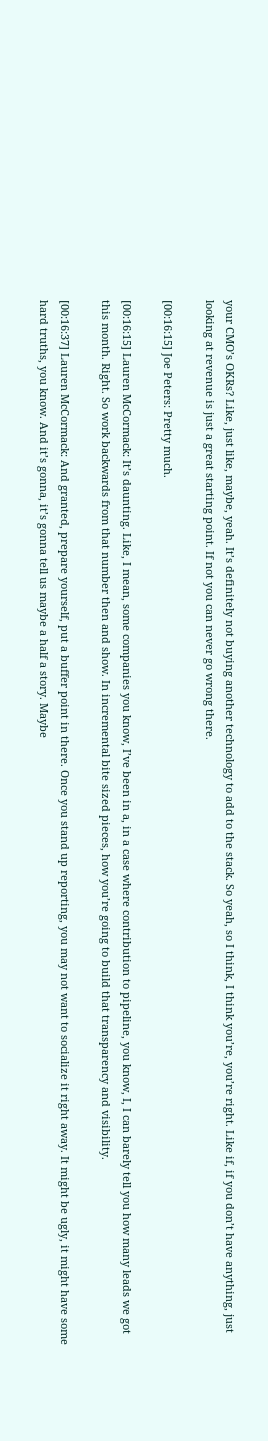your CMO’s OKRs? Like, just like, maybe, yeah. It’s definitely not buying another technology to add to the stack. So yeah, so I think, I think you’re, you’re right. Like if, if you don’t have anything, just looking at revenue is just a great starting point. If not you can never go wrong there.

[00:16:15] Joe Peters: Pretty much.

[00:16:15] Lauren McCormack: It’s daunting. Like, I mean, some companies you know, I’ve been in a, in a case where contribution to pipeline, you know, I, I can barely tell you how many leads we got this month. Right. So work backwards from that number then and show. In incremental bite sized pieces, how you’re going to build that transparency and visibility.

[00:16:37] Lauren McCormack: And granted, prepare yourself, put a buffer point in there. Once you stand up reporting, you may not want to socialize it right away. It might be ugly, it might have some hard truths, you know. And it’s gonna, it’s gonna tell us maybe a half a story. Maybe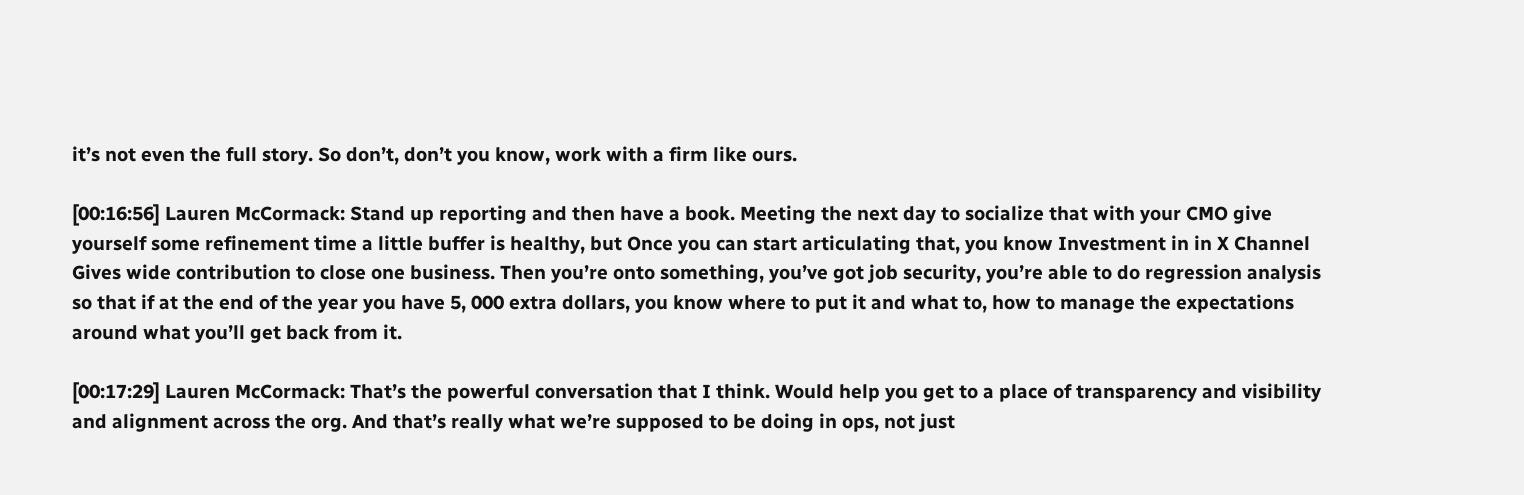it’s not even the full story. So don’t, don’t you know, work with a firm like ours.

[00:16:56] Lauren McCormack: Stand up reporting and then have a book. Meeting the next day to socialize that with your CMO give yourself some refinement time a little buffer is healthy, but Once you can start articulating that, you know Investment in in X Channel Gives wide contribution to close one business. Then you’re onto something, you’ve got job security, you’re able to do regression analysis so that if at the end of the year you have 5, 000 extra dollars, you know where to put it and what to, how to manage the expectations around what you’ll get back from it.

[00:17:29] Lauren McCormack: That’s the powerful conversation that I think. Would help you get to a place of transparency and visibility and alignment across the org. And that’s really what we’re supposed to be doing in ops, not just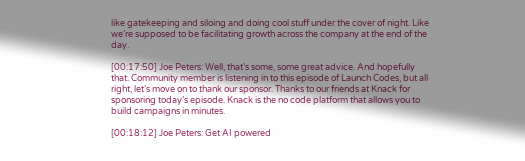like gatekeeping and siloing and doing cool stuff under the cover of night. Like we’re supposed to be facilitating growth across the company at the end of the day.

[00:17:50] Joe Peters: Well, that’s some, some great advice. And hopefully that. Community member is listening in to this episode of Launch Codes, but all right, let’s move on to thank our sponsor. Thanks to our friends at Knack for sponsoring today’s episode. Knack is the no code platform that allows you to build campaigns in minutes.

[00:18:12] Joe Peters: Get AI powered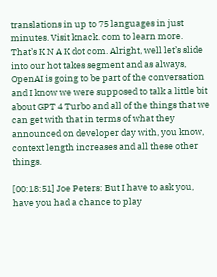translations in up to 75 languages in just minutes. Visit knack. com to learn more. That’s K N A K dot com. Alright, well let’s slide into our hot takes segment and as always, OpenAI is going to be part of the conversation and I know we were supposed to talk a little bit about GPT 4 Turbo and all of the things that we can get with that in terms of what they announced on developer day with, you know, context length increases and all these other things.

[00:18:51] Joe Peters: But I have to ask you, have you had a chance to play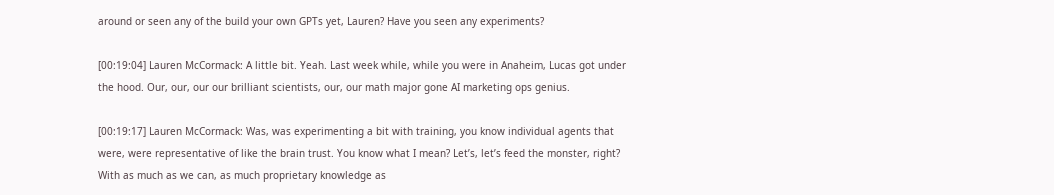around or seen any of the build your own GPTs yet, Lauren? Have you seen any experiments?

[00:19:04] Lauren McCormack: A little bit. Yeah. Last week while, while you were in Anaheim, Lucas got under the hood. Our, our, our our brilliant scientists, our, our math major gone AI marketing ops genius.

[00:19:17] Lauren McCormack: Was, was experimenting a bit with training, you know individual agents that were, were representative of like the brain trust. You know what I mean? Let’s, let’s feed the monster, right? With as much as we can, as much proprietary knowledge as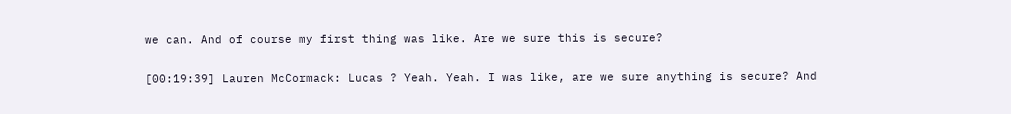we can. And of course my first thing was like. Are we sure this is secure?

[00:19:39] Lauren McCormack: Lucas ? Yeah. Yeah. I was like, are we sure anything is secure? And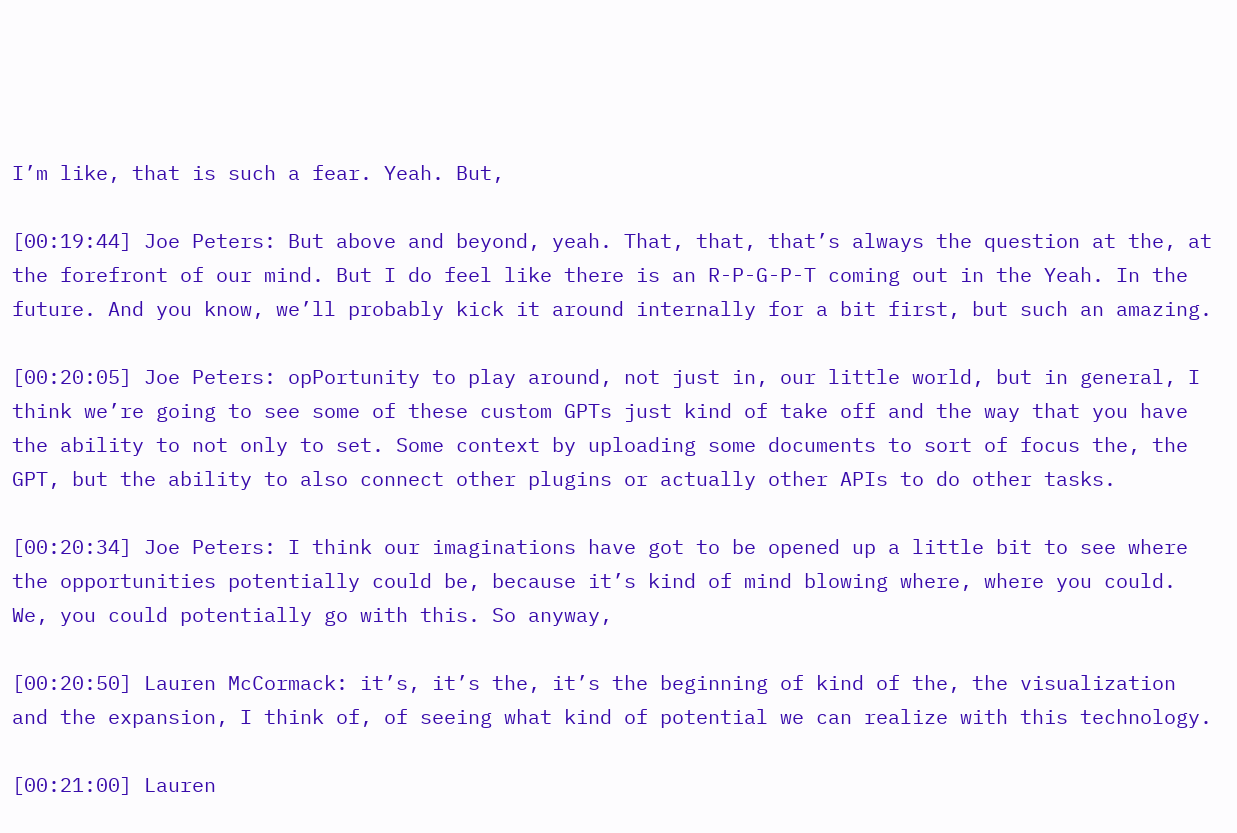I’m like, that is such a fear. Yeah. But,

[00:19:44] Joe Peters: But above and beyond, yeah. That, that, that’s always the question at the, at the forefront of our mind. But I do feel like there is an R-P-G-P-T coming out in the Yeah. In the future. And you know, we’ll probably kick it around internally for a bit first, but such an amazing.

[00:20:05] Joe Peters: opPortunity to play around, not just in, our little world, but in general, I think we’re going to see some of these custom GPTs just kind of take off and the way that you have the ability to not only to set. Some context by uploading some documents to sort of focus the, the GPT, but the ability to also connect other plugins or actually other APIs to do other tasks.

[00:20:34] Joe Peters: I think our imaginations have got to be opened up a little bit to see where the opportunities potentially could be, because it’s kind of mind blowing where, where you could. We, you could potentially go with this. So anyway,

[00:20:50] Lauren McCormack: it’s, it’s the, it’s the beginning of kind of the, the visualization and the expansion, I think of, of seeing what kind of potential we can realize with this technology.

[00:21:00] Lauren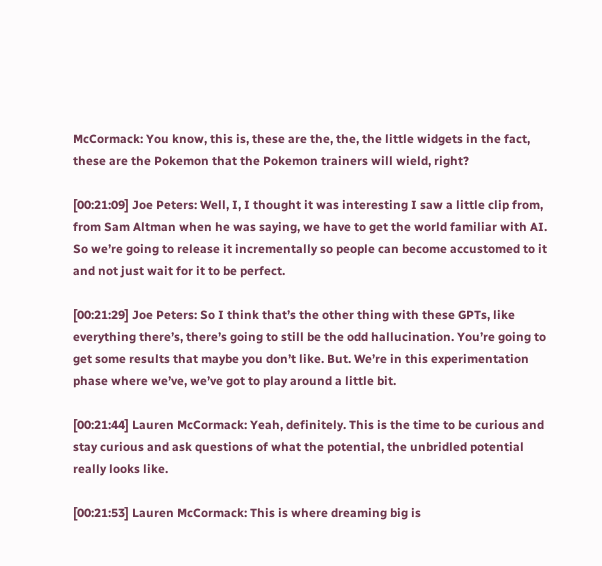McCormack: You know, this is, these are the, the, the little widgets in the fact, these are the Pokemon that the Pokemon trainers will wield, right?

[00:21:09] Joe Peters: Well, I, I thought it was interesting I saw a little clip from, from Sam Altman when he was saying, we have to get the world familiar with AI. So we’re going to release it incrementally so people can become accustomed to it and not just wait for it to be perfect.

[00:21:29] Joe Peters: So I think that’s the other thing with these GPTs, like everything there’s, there’s going to still be the odd hallucination. You’re going to get some results that maybe you don’t like. But. We’re in this experimentation phase where we’ve, we’ve got to play around a little bit.

[00:21:44] Lauren McCormack: Yeah, definitely. This is the time to be curious and stay curious and ask questions of what the potential, the unbridled potential really looks like.

[00:21:53] Lauren McCormack: This is where dreaming big is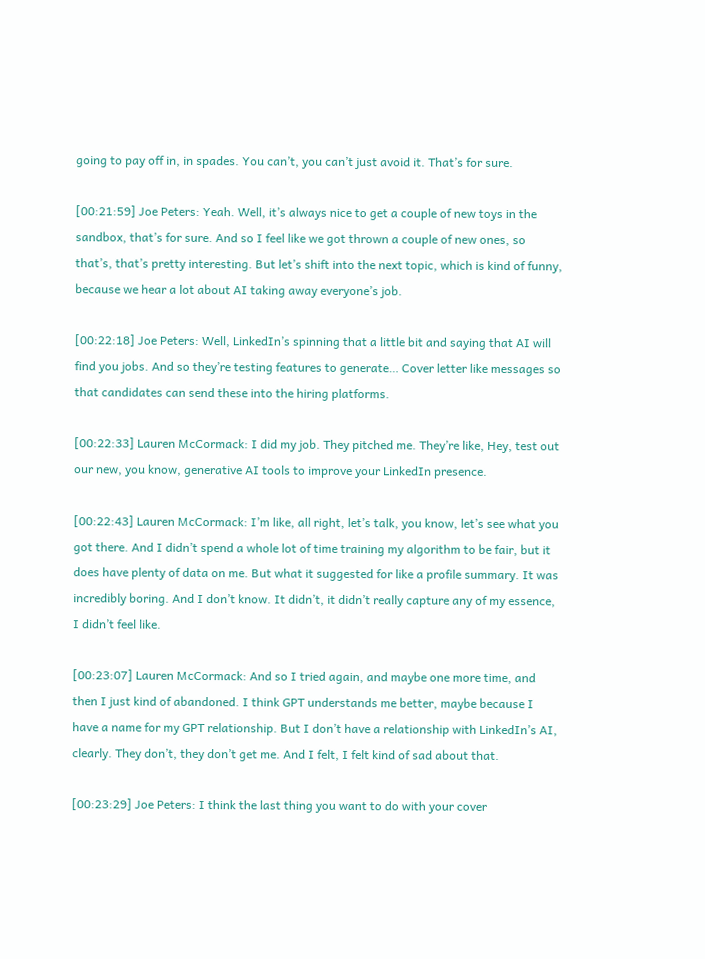going to pay off in, in spades. You can’t, you can’t just avoid it. That’s for sure.

[00:21:59] Joe Peters: Yeah. Well, it’s always nice to get a couple of new toys in the sandbox, that’s for sure. And so I feel like we got thrown a couple of new ones, so that’s, that’s pretty interesting. But let’s shift into the next topic, which is kind of funny, because we hear a lot about AI taking away everyone’s job.

[00:22:18] Joe Peters: Well, LinkedIn’s spinning that a little bit and saying that AI will find you jobs. And so they’re testing features to generate… Cover letter like messages so that candidates can send these into the hiring platforms.

[00:22:33] Lauren McCormack: I did my job. They pitched me. They’re like, Hey, test out our new, you know, generative AI tools to improve your LinkedIn presence.

[00:22:43] Lauren McCormack: I’m like, all right, let’s talk, you know, let’s see what you got there. And I didn’t spend a whole lot of time training my algorithm to be fair, but it does have plenty of data on me. But what it suggested for like a profile summary. It was incredibly boring. And I don’t know. It didn’t, it didn’t really capture any of my essence, I didn’t feel like.

[00:23:07] Lauren McCormack: And so I tried again, and maybe one more time, and then I just kind of abandoned. I think GPT understands me better, maybe because I have a name for my GPT relationship. But I don’t have a relationship with LinkedIn’s AI, clearly. They don’t, they don’t get me. And I felt, I felt kind of sad about that.

[00:23:29] Joe Peters: I think the last thing you want to do with your cover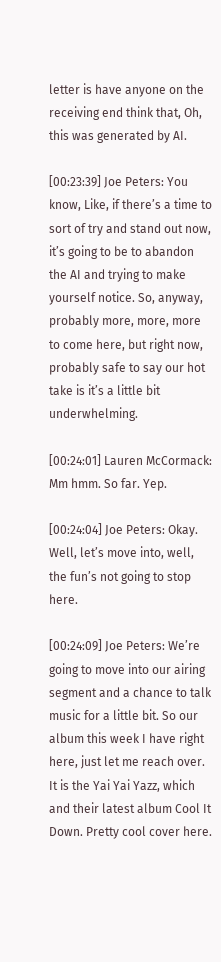letter is have anyone on the receiving end think that, Oh, this was generated by AI.

[00:23:39] Joe Peters: You know, Like, if there’s a time to sort of try and stand out now, it’s going to be to abandon the AI and trying to make yourself notice. So, anyway, probably more, more, more to come here, but right now, probably safe to say our hot take is it’s a little bit underwhelming.

[00:24:01] Lauren McCormack: Mm hmm. So far. Yep.

[00:24:04] Joe Peters: Okay. Well, let’s move into, well, the fun’s not going to stop here.

[00:24:09] Joe Peters: We’re going to move into our airing segment and a chance to talk music for a little bit. So our album this week I have right here, just let me reach over. It is the Yai Yai Yazz, which and their latest album Cool It Down. Pretty cool cover here.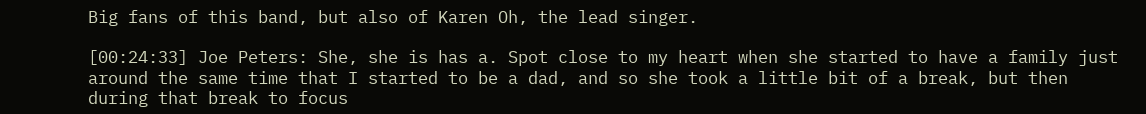Big fans of this band, but also of Karen Oh, the lead singer.

[00:24:33] Joe Peters: She, she is has a. Spot close to my heart when she started to have a family just around the same time that I started to be a dad, and so she took a little bit of a break, but then during that break to focus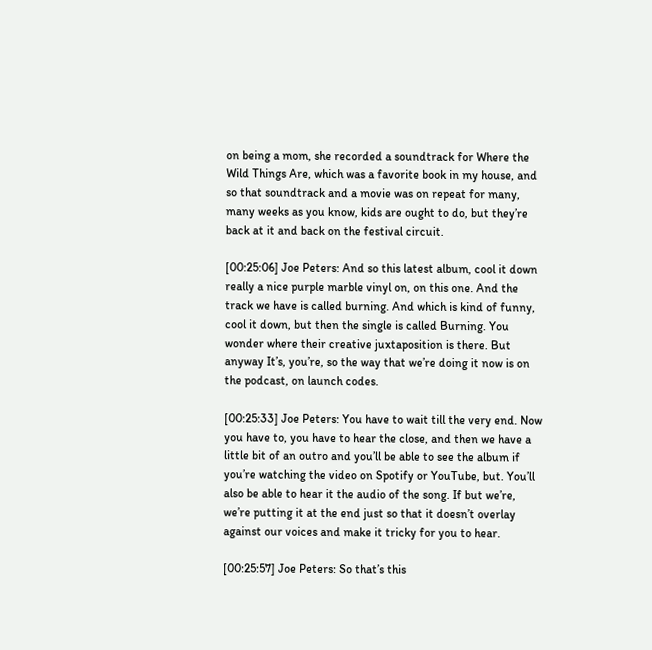on being a mom, she recorded a soundtrack for Where the Wild Things Are, which was a favorite book in my house, and so that soundtrack and a movie was on repeat for many, many weeks as you know, kids are ought to do, but they’re back at it and back on the festival circuit.

[00:25:06] Joe Peters: And so this latest album, cool it down really a nice purple marble vinyl on, on this one. And the track we have is called burning. And which is kind of funny, cool it down, but then the single is called Burning. You wonder where their creative juxtaposition is there. But anyway It’s, you’re, so the way that we’re doing it now is on the podcast, on launch codes.

[00:25:33] Joe Peters: You have to wait till the very end. Now you have to, you have to hear the close, and then we have a little bit of an outro and you’ll be able to see the album if you’re watching the video on Spotify or YouTube, but. You’ll also be able to hear it the audio of the song. If but we’re, we’re putting it at the end just so that it doesn’t overlay against our voices and make it tricky for you to hear.

[00:25:57] Joe Peters: So that’s this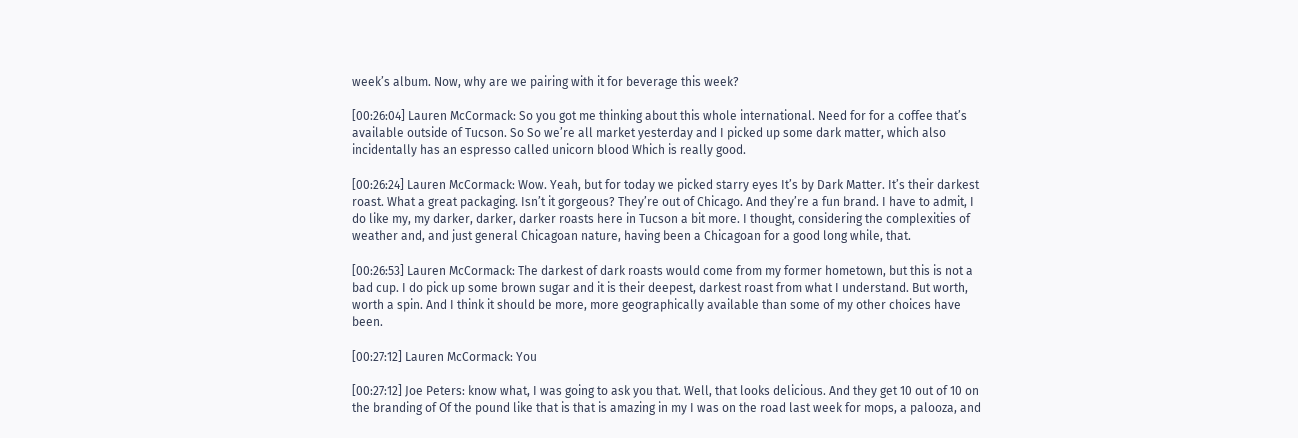week’s album. Now, why are we pairing with it for beverage this week?

[00:26:04] Lauren McCormack: So you got me thinking about this whole international. Need for for a coffee that’s available outside of Tucson. So So we’re all market yesterday and I picked up some dark matter, which also incidentally has an espresso called unicorn blood Which is really good.

[00:26:24] Lauren McCormack: Wow. Yeah, but for today we picked starry eyes It’s by Dark Matter. It’s their darkest roast. What a great packaging. Isn’t it gorgeous? They’re out of Chicago. And they’re a fun brand. I have to admit, I do like my, my darker, darker, darker roasts here in Tucson a bit more. I thought, considering the complexities of weather and, and just general Chicagoan nature, having been a Chicagoan for a good long while, that.

[00:26:53] Lauren McCormack: The darkest of dark roasts would come from my former hometown, but this is not a bad cup. I do pick up some brown sugar and it is their deepest, darkest roast from what I understand. But worth, worth a spin. And I think it should be more, more geographically available than some of my other choices have been.

[00:27:12] Lauren McCormack: You

[00:27:12] Joe Peters: know what, I was going to ask you that. Well, that looks delicious. And they get 10 out of 10 on the branding of Of the pound like that is that is amazing in my I was on the road last week for mops, a palooza, and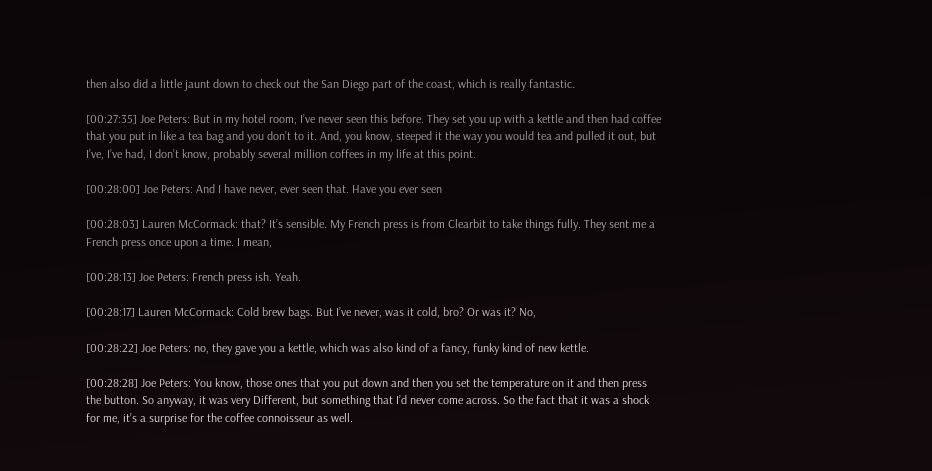then also did a little jaunt down to check out the San Diego part of the coast, which is really fantastic.

[00:27:35] Joe Peters: But in my hotel room, I’ve never seen this before. They set you up with a kettle and then had coffee that you put in like a tea bag and you don’t to it. And, you know, steeped it the way you would tea and pulled it out, but I’ve, I’ve had, I don’t know, probably several million coffees in my life at this point.

[00:28:00] Joe Peters: And I have never, ever seen that. Have you ever seen

[00:28:03] Lauren McCormack: that? It’s sensible. My French press is from Clearbit to take things fully. They sent me a French press once upon a time. I mean,

[00:28:13] Joe Peters: French press ish. Yeah.

[00:28:17] Lauren McCormack: Cold brew bags. But I’ve never, was it cold, bro? Or was it? No,

[00:28:22] Joe Peters: no, they gave you a kettle, which was also kind of a fancy, funky kind of new kettle.

[00:28:28] Joe Peters: You know, those ones that you put down and then you set the temperature on it and then press the button. So anyway, it was very Different, but something that I’d never come across. So the fact that it was a shock for me, it’s a surprise for the coffee connoisseur as well.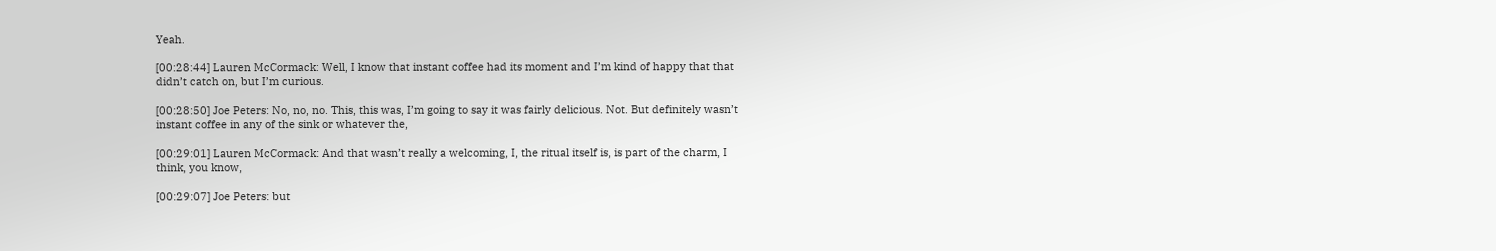Yeah.

[00:28:44] Lauren McCormack: Well, I know that instant coffee had its moment and I’m kind of happy that that didn’t catch on, but I’m curious.

[00:28:50] Joe Peters: No, no, no. This, this was, I’m going to say it was fairly delicious. Not. But definitely wasn’t instant coffee in any of the sink or whatever the,

[00:29:01] Lauren McCormack: And that wasn’t really a welcoming, I, the ritual itself is, is part of the charm, I think, you know,

[00:29:07] Joe Peters: but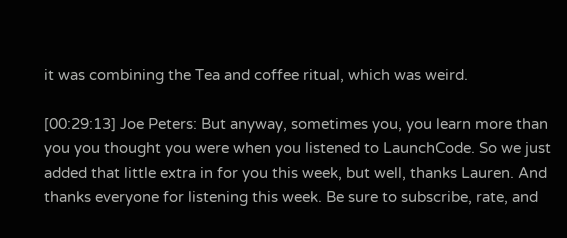it was combining the Tea and coffee ritual, which was weird.

[00:29:13] Joe Peters: But anyway, sometimes you, you learn more than you you thought you were when you listened to LaunchCode. So we just added that little extra in for you this week, but well, thanks Lauren. And thanks everyone for listening this week. Be sure to subscribe, rate, and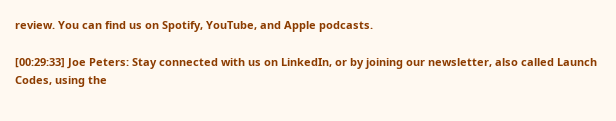review. You can find us on Spotify, YouTube, and Apple podcasts.

[00:29:33] Joe Peters: Stay connected with us on LinkedIn, or by joining our newsletter, also called Launch Codes, using the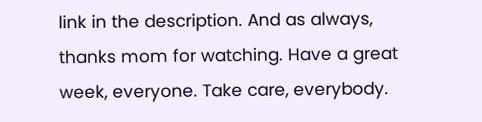link in the description. And as always, thanks mom for watching. Have a great week, everyone. Take care, everybody.